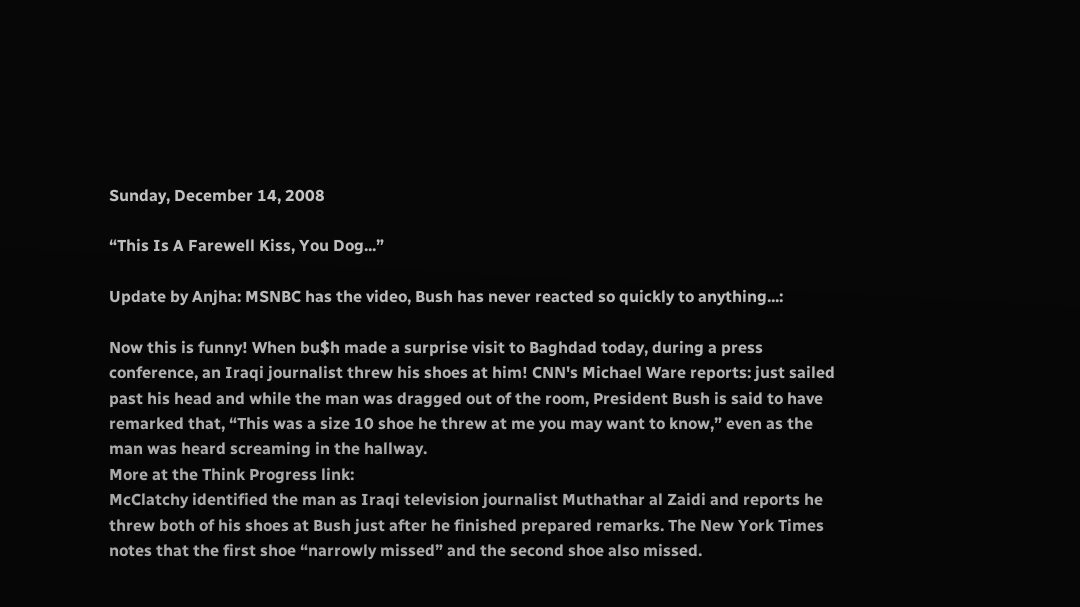Sunday, December 14, 2008

“This Is A Farewell Kiss, You Dog...”

Update by Anjha: MSNBC has the video, Bush has never reacted so quickly to anything...:

Now this is funny! When bu$h made a surprise visit to Baghdad today, during a press conference, an Iraqi journalist threw his shoes at him! CNN's Michael Ware reports: just sailed past his head and while the man was dragged out of the room, President Bush is said to have remarked that, “This was a size 10 shoe he threw at me you may want to know,” even as the man was heard screaming in the hallway.
More at the Think Progress link:
McClatchy identified the man as Iraqi television journalist Muthathar al Zaidi and reports he threw both of his shoes at Bush just after he finished prepared remarks. The New York Times notes that the first shoe “narrowly missed” and the second shoe also missed.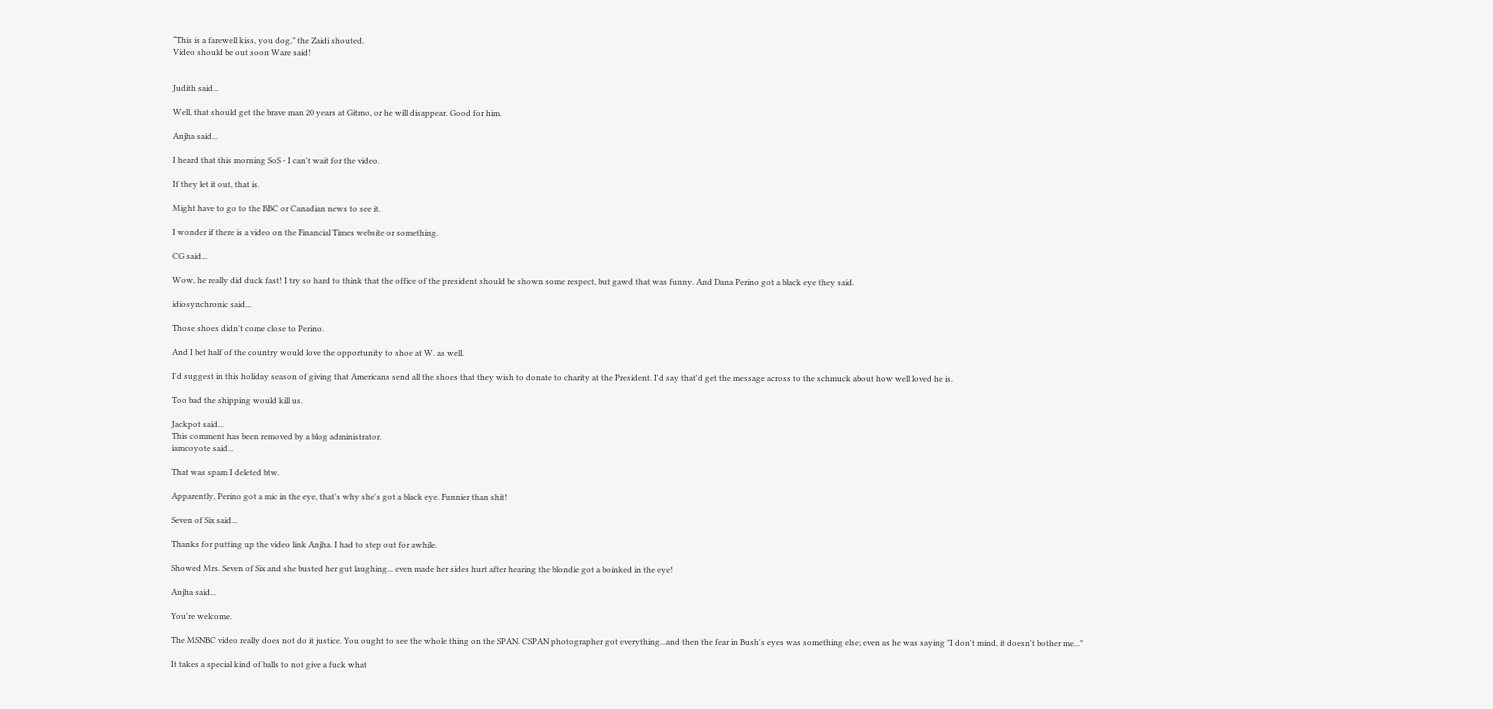“This is a farewell kiss, you dog,” the Zaidi shouted.
Video should be out soon Ware said!


Judith said...

Well, that should get the brave man 20 years at Gitmo, or he will disappear. Good for him.

Anjha said...

I heard that this morning SoS - I can't wait for the video.

If they let it out, that is.

Might have to go to the BBC or Canadian news to see it.

I wonder if there is a video on the Financial Times website or something.

CG said...

Wow, he really did duck fast! I try so hard to think that the office of the president should be shown some respect, but gawd that was funny. And Dana Perino got a black eye they said.

idiosynchronic said...

Those shoes didn't come close to Perino.

And I bet half of the country would love the opportunity to shoe at W. as well.

I'd suggest in this holiday season of giving that Americans send all the shoes that they wish to donate to charity at the President. I'd say that'd get the message across to the schmuck about how well loved he is.

Too bad the shipping would kill us.

Jackpot said...
This comment has been removed by a blog administrator.
iamcoyote said...

That was spam I deleted btw.

Apparently, Perino got a mic in the eye, that's why she's got a black eye. Funnier than shit!

Seven of Six said...

Thanks for putting up the video link Anjha. I had to step out for awhile.

Showed Mrs. Seven of Six and she busted her gut laughing... even made her sides hurt after hearing the blondie got a boinked in the eye!

Anjha said...

You're welcome.

The MSNBC video really does not do it justice. You ought to see the whole thing on the SPAN. CSPAN photographer got everything...and then the fear in Bush's eyes was something else; even as he was saying "I don't mind, it doesn't bother me..."

It takes a special kind of balls to not give a fuck what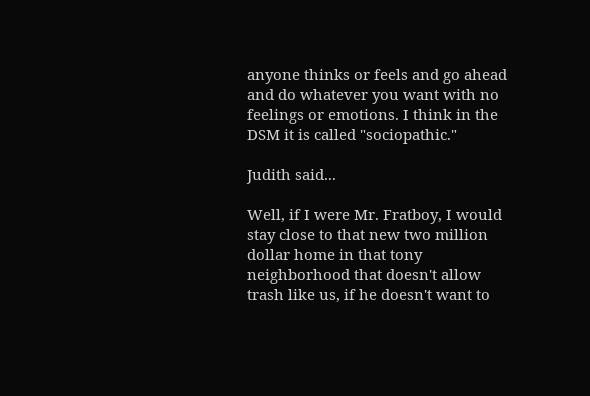anyone thinks or feels and go ahead and do whatever you want with no feelings or emotions. I think in the DSM it is called "sociopathic."

Judith said...

Well, if I were Mr. Fratboy, I would stay close to that new two million dollar home in that tony neighborhood that doesn't allow trash like us, if he doesn't want to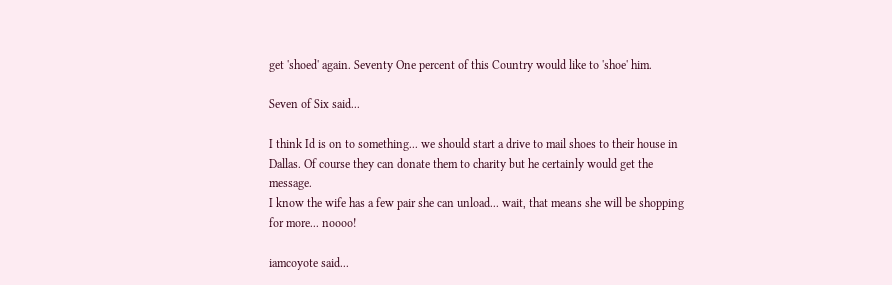get 'shoed' again. Seventy One percent of this Country would like to 'shoe' him.

Seven of Six said...

I think Id is on to something... we should start a drive to mail shoes to their house in Dallas. Of course they can donate them to charity but he certainly would get the message.
I know the wife has a few pair she can unload... wait, that means she will be shopping for more... noooo!

iamcoyote said...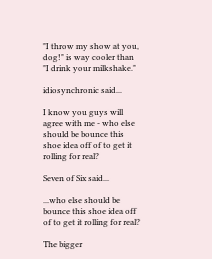"I throw my show at you, dog!" is way cooler than "I drink your milkshake."

idiosynchronic said...

I know you guys will agree with me - who else should be bounce this shoe idea off of to get it rolling for real?

Seven of Six said...

...who else should be bounce this shoe idea off of to get it rolling for real?

The bigger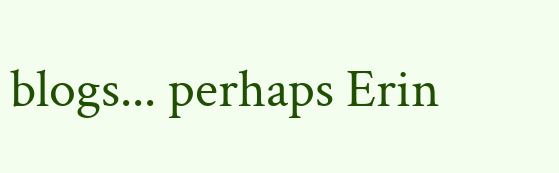blogs... perhaps Erin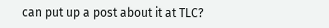can put up a post about it at TLC?